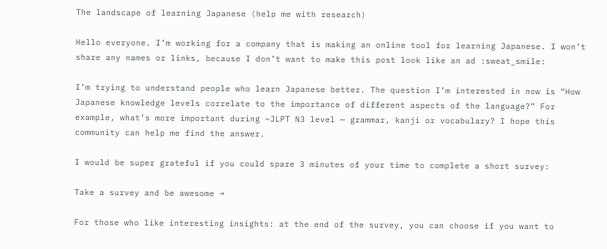The landscape of learning Japanese (help me with research)

Hello everyone. I’m working for a company that is making an online tool for learning Japanese. I won’t share any names or links, because I don’t want to make this post look like an ad :sweat_smile:

I’m trying to understand people who learn Japanese better. The question I’m interested in now is “How Japanese knowledge levels correlate to the importance of different aspects of the language?” For example, what’s more important during ~JLPT N3 level — grammar, kanji or vocabulary? I hope this community can help me find the answer.

I would be super grateful if you could spare 3 minutes of your time to complete a short survey:

Take a survey and be awesome →

For those who like interesting insights: at the end of the survey, you can choose if you want to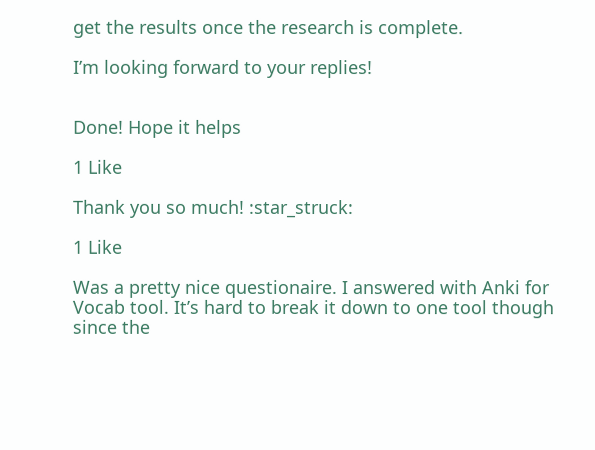get the results once the research is complete.

I’m looking forward to your replies!


Done! Hope it helps

1 Like

Thank you so much! :star_struck:

1 Like

Was a pretty nice questionaire. I answered with Anki for Vocab tool. It’s hard to break it down to one tool though since the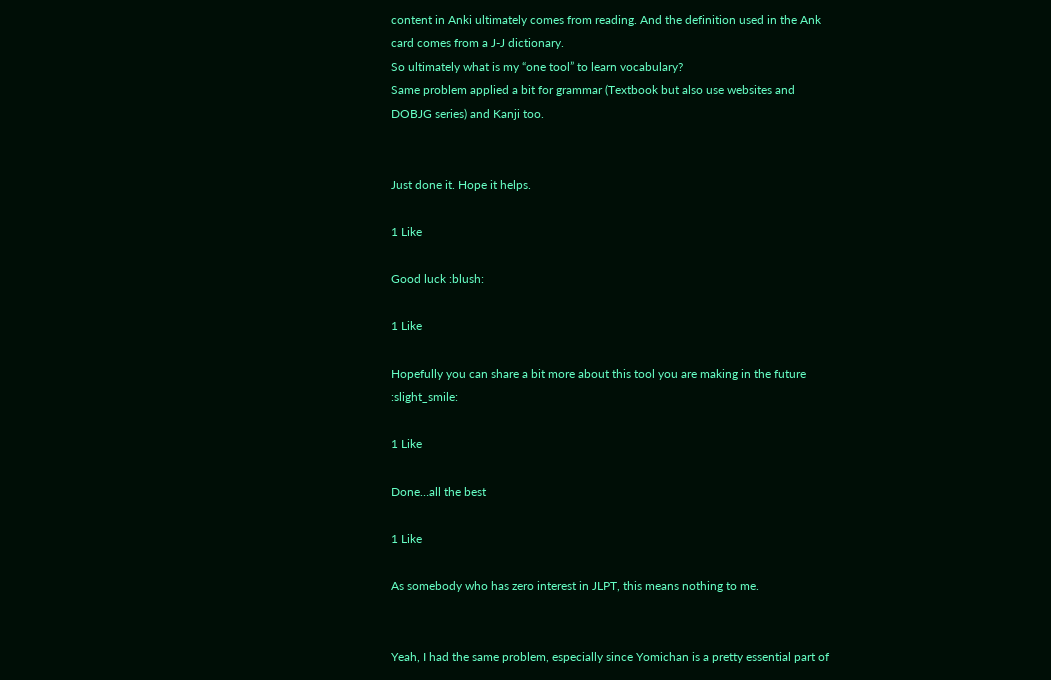content in Anki ultimately comes from reading. And the definition used in the Ank card comes from a J-J dictionary.
So ultimately what is my “one tool” to learn vocabulary?
Same problem applied a bit for grammar (Textbook but also use websites and DOBJG series) and Kanji too.


Just done it. Hope it helps.

1 Like

Good luck :blush:

1 Like

Hopefully you can share a bit more about this tool you are making in the future :slight_smile:

1 Like

Done…all the best

1 Like

As somebody who has zero interest in JLPT, this means nothing to me.


Yeah, I had the same problem, especially since Yomichan is a pretty essential part of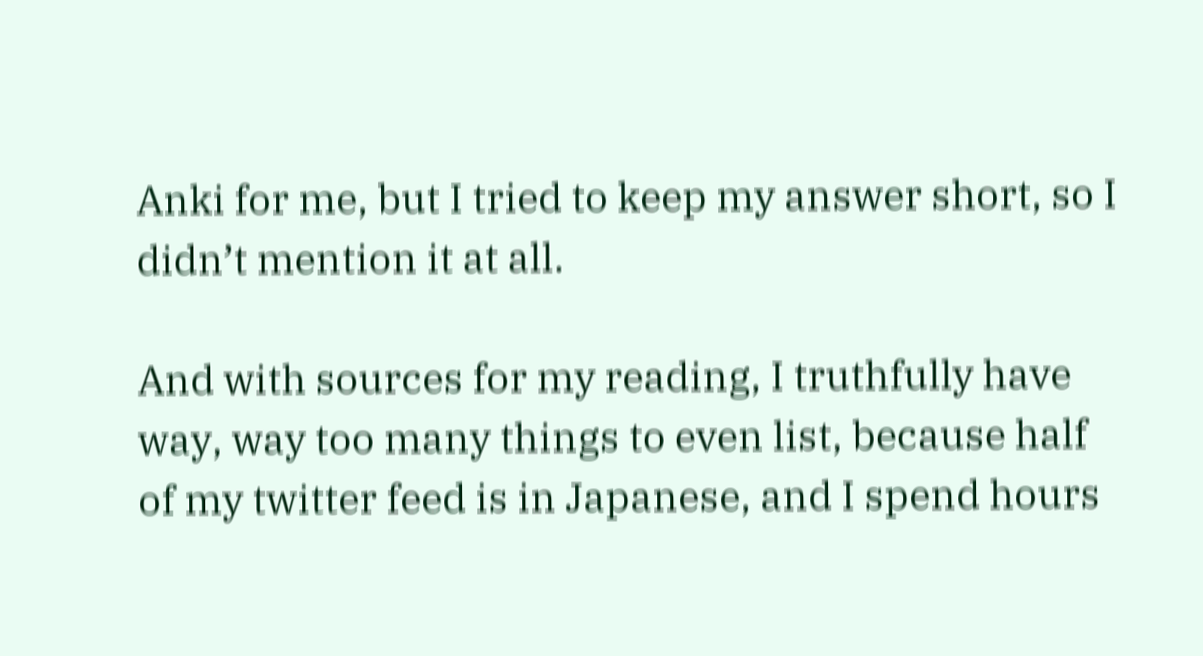Anki for me, but I tried to keep my answer short, so I didn’t mention it at all.

And with sources for my reading, I truthfully have way, way too many things to even list, because half of my twitter feed is in Japanese, and I spend hours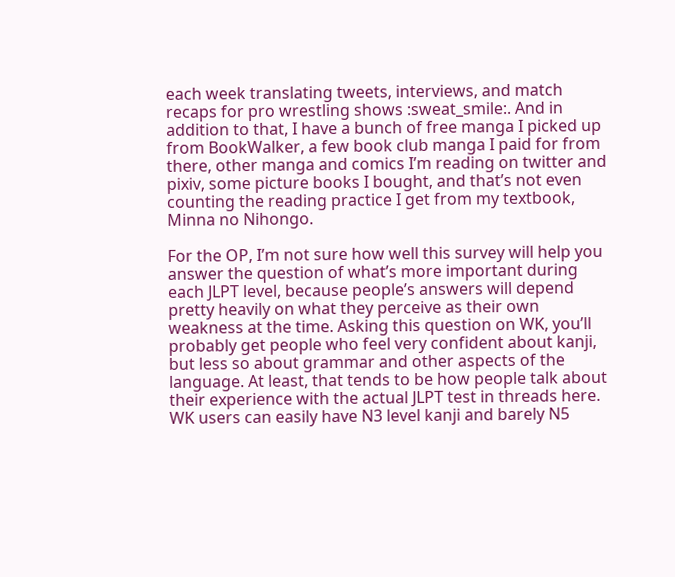each week translating tweets, interviews, and match recaps for pro wrestling shows :sweat_smile:. And in addition to that, I have a bunch of free manga I picked up from BookWalker, a few book club manga I paid for from there, other manga and comics I’m reading on twitter and pixiv, some picture books I bought, and that’s not even counting the reading practice I get from my textbook, Minna no Nihongo.

For the OP, I’m not sure how well this survey will help you answer the question of what’s more important during each JLPT level, because people’s answers will depend pretty heavily on what they perceive as their own weakness at the time. Asking this question on WK, you’ll probably get people who feel very confident about kanji, but less so about grammar and other aspects of the language. At least, that tends to be how people talk about their experience with the actual JLPT test in threads here. WK users can easily have N3 level kanji and barely N5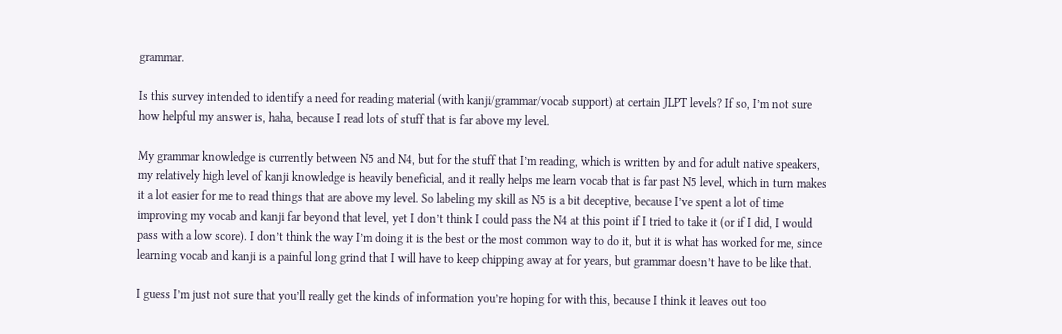grammar.

Is this survey intended to identify a need for reading material (with kanji/grammar/vocab support) at certain JLPT levels? If so, I’m not sure how helpful my answer is, haha, because I read lots of stuff that is far above my level.

My grammar knowledge is currently between N5 and N4, but for the stuff that I’m reading, which is written by and for adult native speakers, my relatively high level of kanji knowledge is heavily beneficial, and it really helps me learn vocab that is far past N5 level, which in turn makes it a lot easier for me to read things that are above my level. So labeling my skill as N5 is a bit deceptive, because I’ve spent a lot of time improving my vocab and kanji far beyond that level, yet I don’t think I could pass the N4 at this point if I tried to take it (or if I did, I would pass with a low score). I don’t think the way I’m doing it is the best or the most common way to do it, but it is what has worked for me, since learning vocab and kanji is a painful long grind that I will have to keep chipping away at for years, but grammar doesn’t have to be like that.

I guess I’m just not sure that you’ll really get the kinds of information you’re hoping for with this, because I think it leaves out too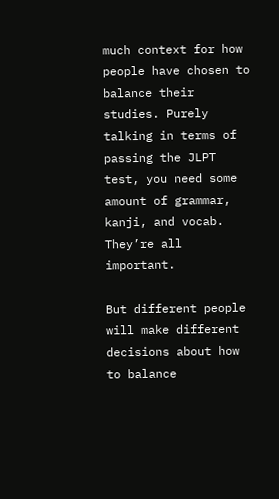much context for how people have chosen to balance their studies. Purely talking in terms of passing the JLPT test, you need some amount of grammar, kanji, and vocab. They’re all important.

But different people will make different decisions about how to balance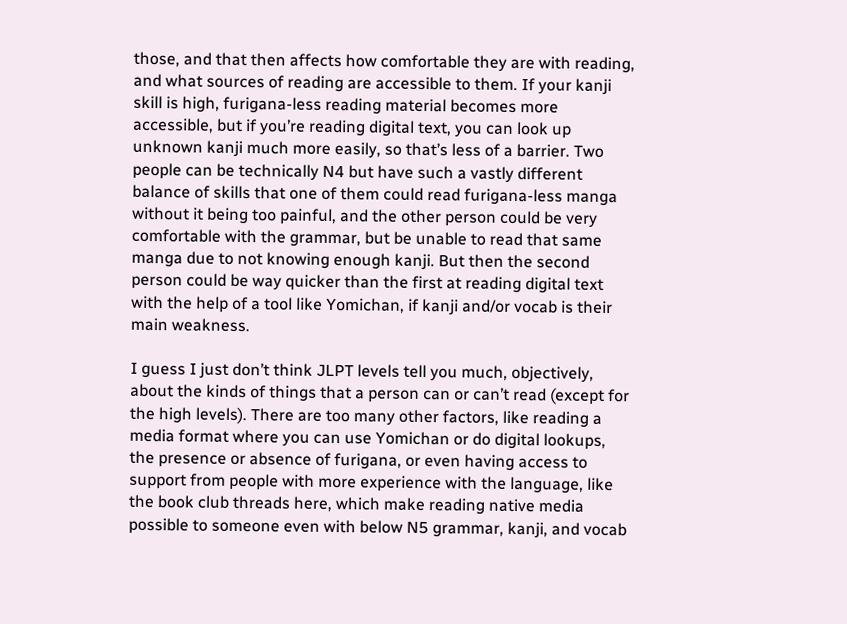those, and that then affects how comfortable they are with reading, and what sources of reading are accessible to them. If your kanji skill is high, furigana-less reading material becomes more accessible, but if you’re reading digital text, you can look up unknown kanji much more easily, so that’s less of a barrier. Two people can be technically N4 but have such a vastly different balance of skills that one of them could read furigana-less manga without it being too painful, and the other person could be very comfortable with the grammar, but be unable to read that same manga due to not knowing enough kanji. But then the second person could be way quicker than the first at reading digital text with the help of a tool like Yomichan, if kanji and/or vocab is their main weakness.

I guess I just don’t think JLPT levels tell you much, objectively, about the kinds of things that a person can or can’t read (except for the high levels). There are too many other factors, like reading a media format where you can use Yomichan or do digital lookups, the presence or absence of furigana, or even having access to support from people with more experience with the language, like the book club threads here, which make reading native media possible to someone even with below N5 grammar, kanji, and vocab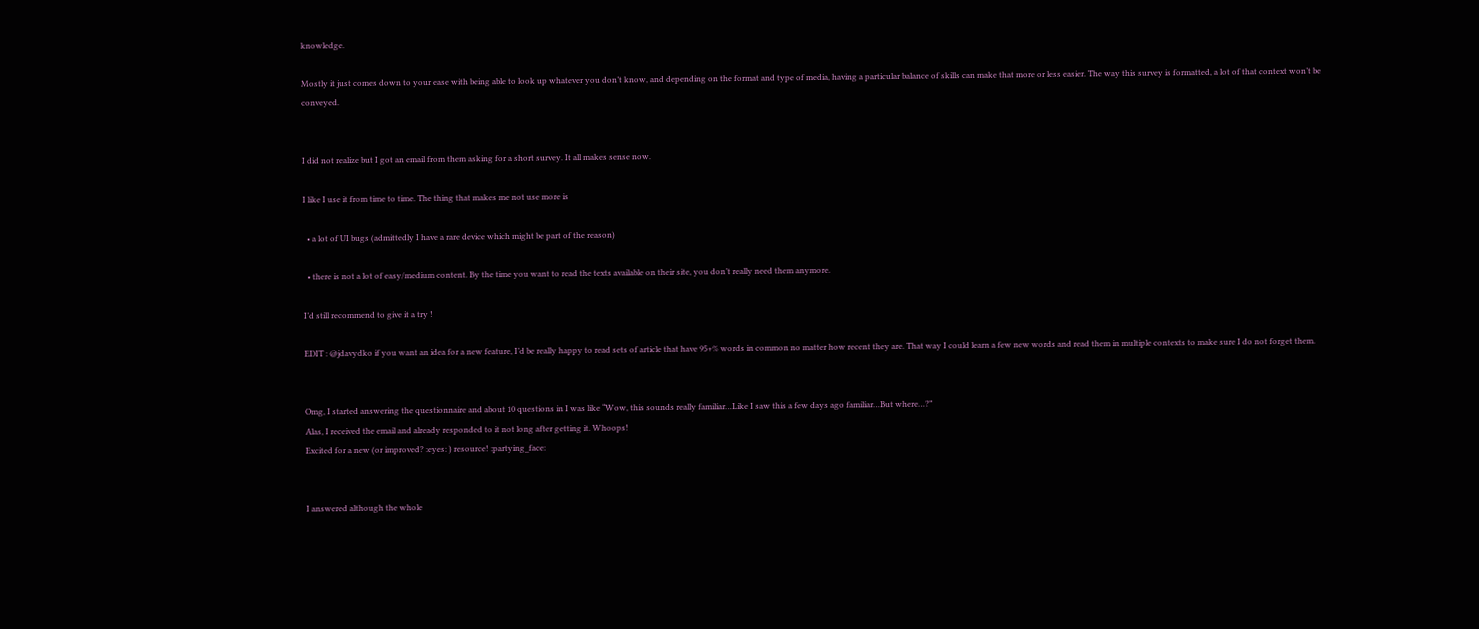knowledge.

Mostly it just comes down to your ease with being able to look up whatever you don’t know, and depending on the format and type of media, having a particular balance of skills can make that more or less easier. The way this survey is formatted, a lot of that context won’t be conveyed.


I did not realize but I got an email from them asking for a short survey. It all makes sense now.

I like I use it from time to time. The thing that makes me not use more is

  • a lot of UI bugs (admittedly I have a rare device which might be part of the reason)

  • there is not a lot of easy/medium content. By the time you want to read the texts available on their site, you don’t really need them anymore.

I’d still recommend to give it a try !

EDIT : @jdavydko if you want an idea for a new feature, I’d be really happy to read sets of article that have 95+% words in common no matter how recent they are. That way I could learn a few new words and read them in multiple contexts to make sure I do not forget them.


Omg, I started answering the questionnaire and about 10 questions in I was like “Wow, this sounds really familiar…Like I saw this a few days ago familiar…But where…?”
Alas, I received the email and already responded to it not long after getting it. Whoops!
Excited for a new (or improved? :eyes: ) resource! :partying_face:


I answered although the whole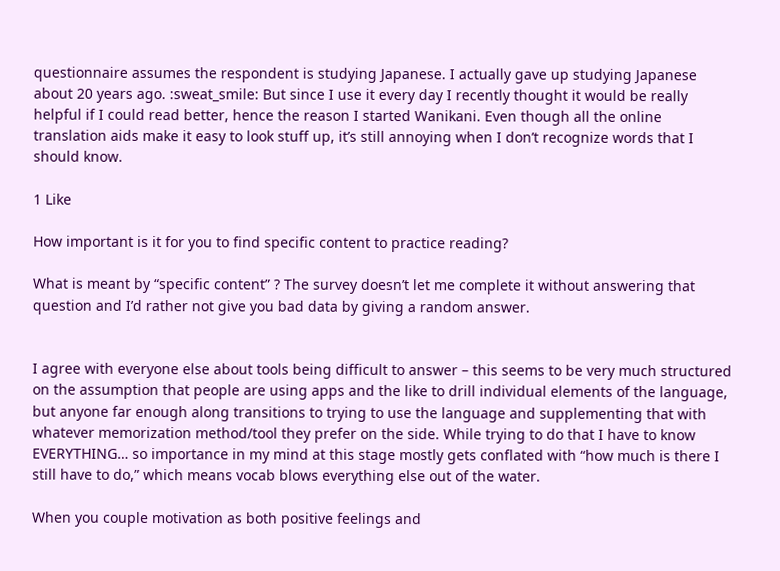questionnaire assumes the respondent is studying Japanese. I actually gave up studying Japanese about 20 years ago. :sweat_smile: But since I use it every day I recently thought it would be really helpful if I could read better, hence the reason I started Wanikani. Even though all the online translation aids make it easy to look stuff up, it’s still annoying when I don’t recognize words that I should know.

1 Like

How important is it for you to find specific content to practice reading?

What is meant by “specific content” ? The survey doesn’t let me complete it without answering that question and I’d rather not give you bad data by giving a random answer.


I agree with everyone else about tools being difficult to answer – this seems to be very much structured on the assumption that people are using apps and the like to drill individual elements of the language, but anyone far enough along transitions to trying to use the language and supplementing that with whatever memorization method/tool they prefer on the side. While trying to do that I have to know EVERYTHING… so importance in my mind at this stage mostly gets conflated with “how much is there I still have to do,” which means vocab blows everything else out of the water.

When you couple motivation as both positive feelings and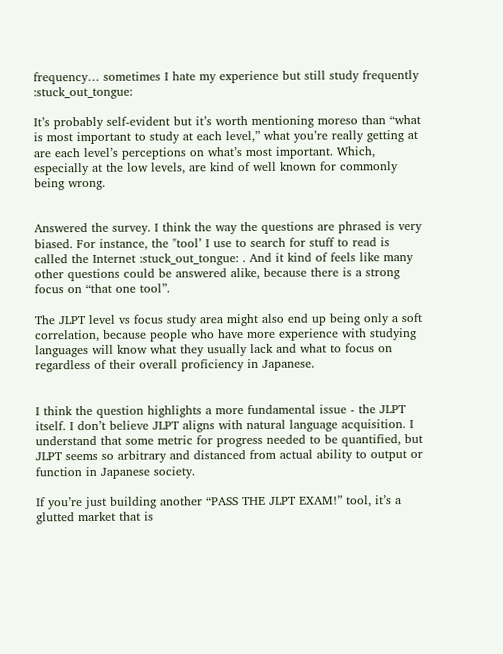frequency… sometimes I hate my experience but still study frequently :stuck_out_tongue:

It’s probably self-evident but it’s worth mentioning moreso than “what is most important to study at each level,” what you’re really getting at are each level’s perceptions on what’s most important. Which, especially at the low levels, are kind of well known for commonly being wrong.


Answered the survey. I think the way the questions are phrased is very biased. For instance, the "tool’ I use to search for stuff to read is called the Internet :stuck_out_tongue: . And it kind of feels like many other questions could be answered alike, because there is a strong focus on “that one tool”.

The JLPT level vs focus study area might also end up being only a soft correlation, because people who have more experience with studying languages will know what they usually lack and what to focus on regardless of their overall proficiency in Japanese.


I think the question highlights a more fundamental issue - the JLPT itself. I don’t believe JLPT aligns with natural language acquisition. I understand that some metric for progress needed to be quantified, but JLPT seems so arbitrary and distanced from actual ability to output or function in Japanese society.

If you’re just building another “PASS THE JLPT EXAM!” tool, it’s a glutted market that is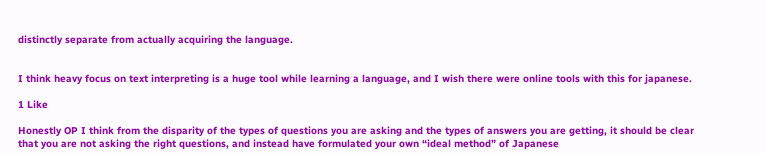distinctly separate from actually acquiring the language.


I think heavy focus on text interpreting is a huge tool while learning a language, and I wish there were online tools with this for japanese.

1 Like

Honestly OP I think from the disparity of the types of questions you are asking and the types of answers you are getting, it should be clear that you are not asking the right questions, and instead have formulated your own “ideal method” of Japanese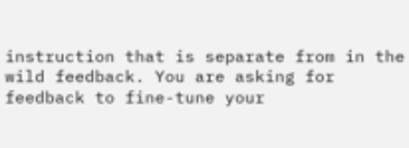instruction that is separate from in the wild feedback. You are asking for feedback to fine-tune your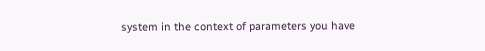system in the context of parameters you have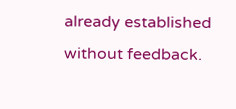already established without feedback.